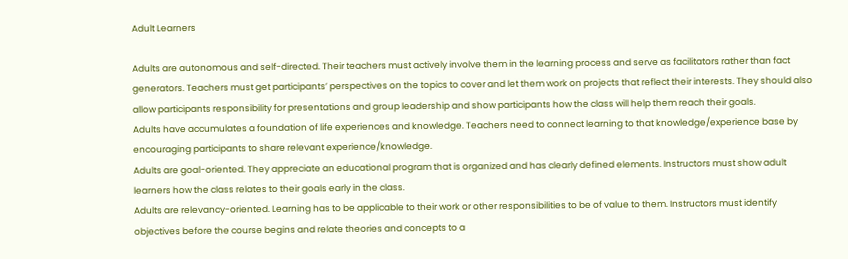Adult Learners

Adults are autonomous and self-directed. Their teachers must actively involve them in the learning process and serve as facilitators rather than fact generators. Teachers must get participants’ perspectives on the topics to cover and let them work on projects that reflect their interests. They should also allow participants responsibility for presentations and group leadership and show participants how the class will help them reach their goals.
Adults have accumulates a foundation of life experiences and knowledge. Teachers need to connect learning to that knowledge/experience base by encouraging participants to share relevant experience/knowledge.
Adults are goal-oriented. They appreciate an educational program that is organized and has clearly defined elements. Instructors must show adult learners how the class relates to their goals early in the class.
Adults are relevancy-oriented. Learning has to be applicable to their work or other responsibilities to be of value to them. Instructors must identify objectives before the course begins and relate theories and concepts to a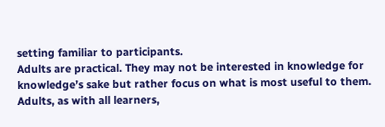setting familiar to participants.
Adults are practical. They may not be interested in knowledge for knowledge’s sake but rather focus on what is most useful to them.
Adults, as with all learners,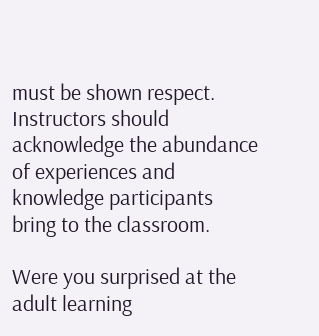must be shown respect. Instructors should acknowledge the abundance of experiences and knowledge participants bring to the classroom.

Were you surprised at the adult learning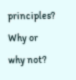principles? Why or why not?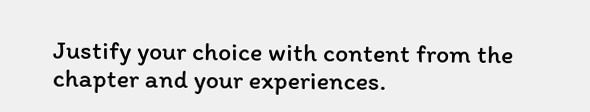Justify your choice with content from the chapter and your experiences.